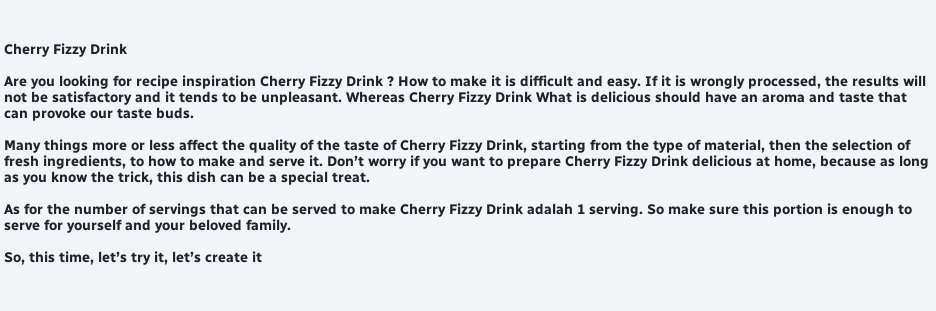Cherry Fizzy Drink

Are you looking for recipe inspiration Cherry Fizzy Drink ? How to make it is difficult and easy. If it is wrongly processed, the results will not be satisfactory and it tends to be unpleasant. Whereas Cherry Fizzy Drink What is delicious should have an aroma and taste that can provoke our taste buds.

Many things more or less affect the quality of the taste of Cherry Fizzy Drink, starting from the type of material, then the selection of fresh ingredients, to how to make and serve it. Don’t worry if you want to prepare Cherry Fizzy Drink delicious at home, because as long as you know the trick, this dish can be a special treat.

As for the number of servings that can be served to make Cherry Fizzy Drink adalah 1 serving. So make sure this portion is enough to serve for yourself and your beloved family.

So, this time, let’s try it, let’s create it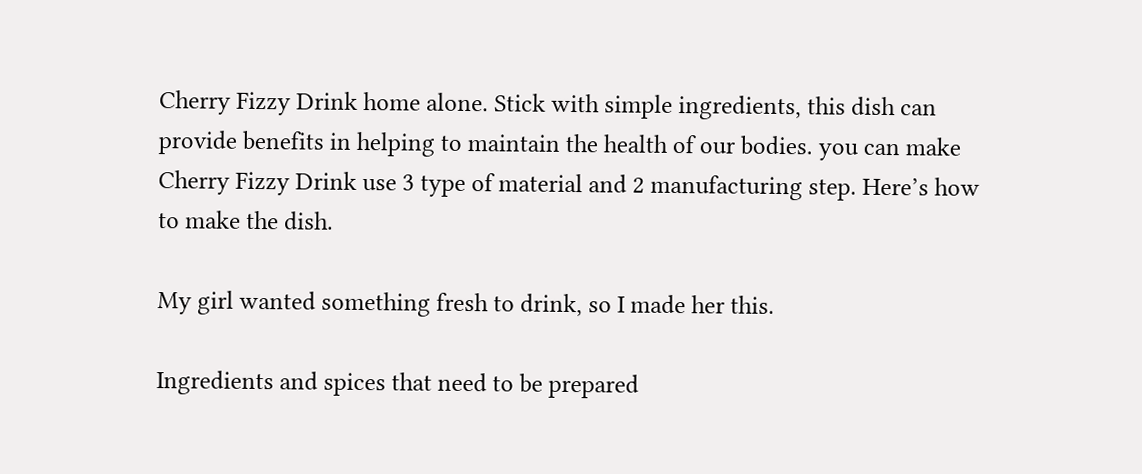Cherry Fizzy Drink home alone. Stick with simple ingredients, this dish can provide benefits in helping to maintain the health of our bodies. you can make Cherry Fizzy Drink use 3 type of material and 2 manufacturing step. Here’s how to make the dish.

My girl wanted something fresh to drink, so I made her this.

Ingredients and spices that need to be prepared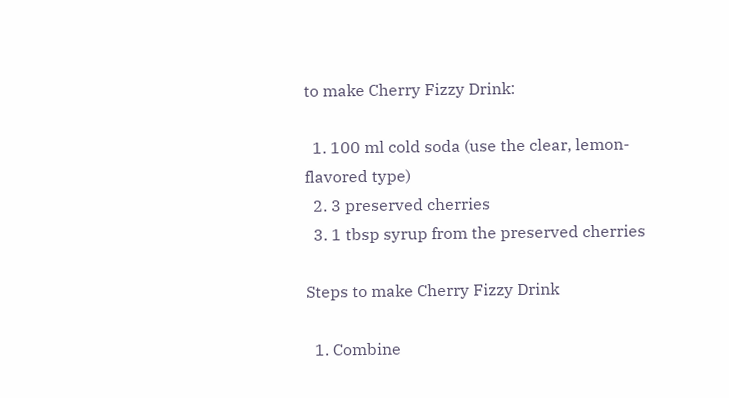to make Cherry Fizzy Drink:

  1. 100 ml cold soda (use the clear, lemon-flavored type)
  2. 3 preserved cherries
  3. 1 tbsp syrup from the preserved cherries

Steps to make Cherry Fizzy Drink

  1. Combine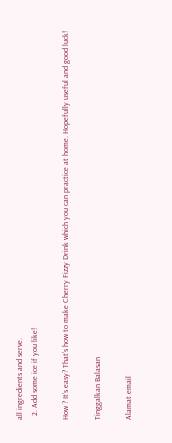all ingredients and serve.
  2. Add some ice if you like!

How ? It’s easy? That’s how to make Cherry Fizzy Drink which you can practice at home. Hopefully useful and good luck!

Tinggalkan Balasan

Alamat email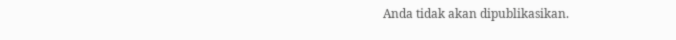Anda tidak akan dipublikasikan.